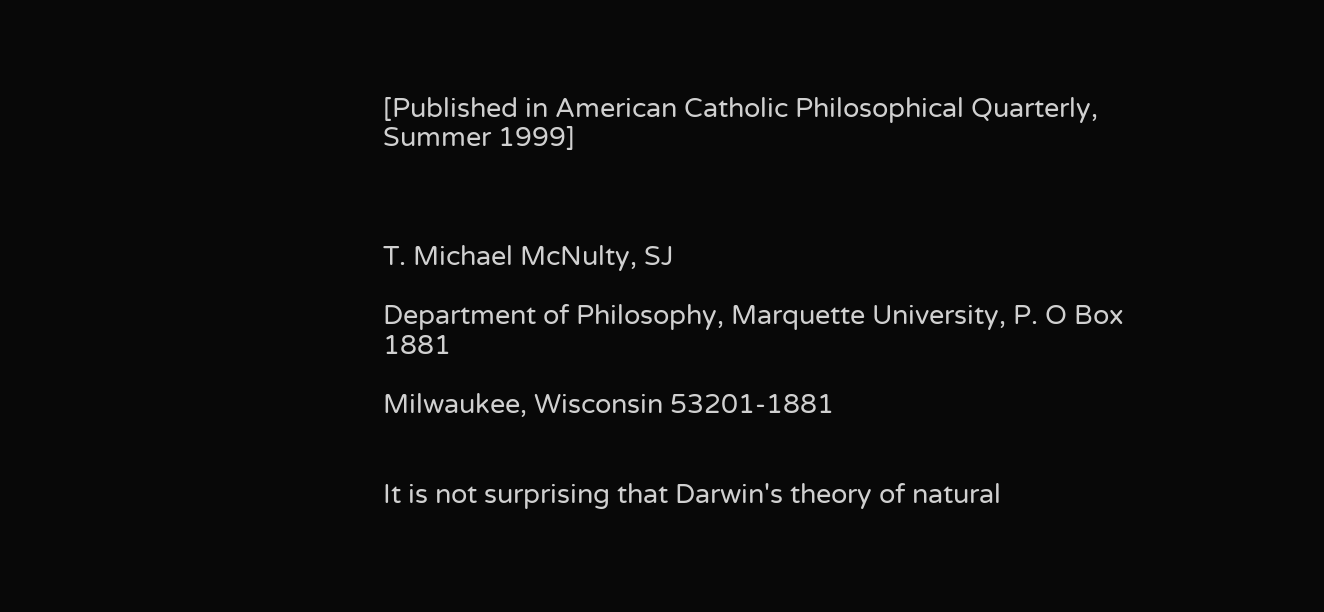[Published in American Catholic Philosophical Quarterly, Summer 1999]



T. Michael McNulty, SJ

Department of Philosophy, Marquette University, P. O Box 1881

Milwaukee, Wisconsin 53201-1881


It is not surprising that Darwin's theory of natural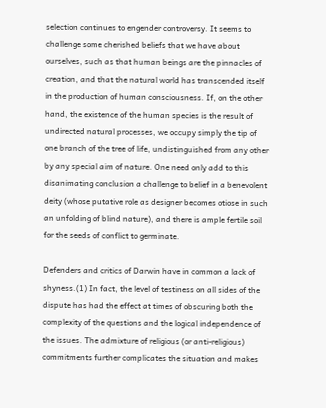selection continues to engender controversy. It seems to challenge some cherished beliefs that we have about ourselves, such as that human beings are the pinnacles of creation, and that the natural world has transcended itself in the production of human consciousness. If, on the other hand, the existence of the human species is the result of undirected natural processes, we occupy simply the tip of one branch of the tree of life, undistinguished from any other by any special aim of nature. One need only add to this disanimating conclusion a challenge to belief in a benevolent deity (whose putative role as designer becomes otiose in such an unfolding of blind nature), and there is ample fertile soil for the seeds of conflict to germinate.

Defenders and critics of Darwin have in common a lack of shyness.(1) In fact, the level of testiness on all sides of the dispute has had the effect at times of obscuring both the complexity of the questions and the logical independence of the issues. The admixture of religious (or anti-religious) commitments further complicates the situation and makes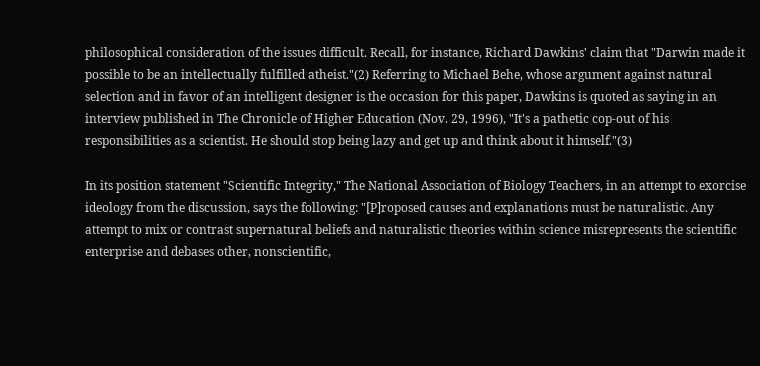philosophical consideration of the issues difficult. Recall, for instance, Richard Dawkins' claim that "Darwin made it possible to be an intellectually fulfilled atheist."(2) Referring to Michael Behe, whose argument against natural selection and in favor of an intelligent designer is the occasion for this paper, Dawkins is quoted as saying in an interview published in The Chronicle of Higher Education (Nov. 29, 1996), "It's a pathetic cop-out of his responsibilities as a scientist. He should stop being lazy and get up and think about it himself."(3)

In its position statement "Scientific Integrity," The National Association of Biology Teachers, in an attempt to exorcise ideology from the discussion, says the following: "[P]roposed causes and explanations must be naturalistic. Any attempt to mix or contrast supernatural beliefs and naturalistic theories within science misrepresents the scientific enterprise and debases other, nonscientific,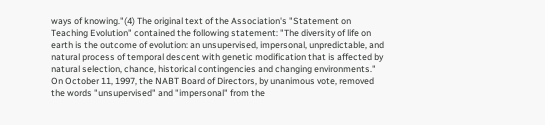ways of knowing."(4) The original text of the Association's "Statement on Teaching Evolution" contained the following statement: "The diversity of life on earth is the outcome of evolution: an unsupervised, impersonal, unpredictable, and natural process of temporal descent with genetic modification that is affected by natural selection, chance, historical contingencies and changing environments." On October 11, 1997, the NABT Board of Directors, by unanimous vote, removed the words "unsupervised" and "impersonal" from the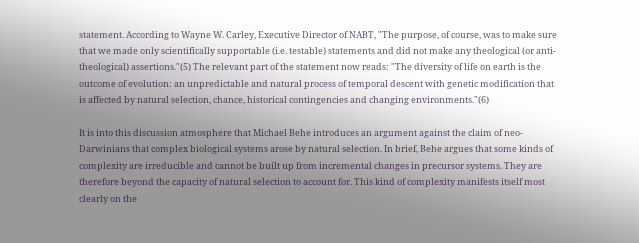statement. According to Wayne W. Carley, Executive Director of NABT, "The purpose, of course, was to make sure that we made only scientifically supportable (i.e. testable) statements and did not make any theological (or anti-theological) assertions."(5) The relevant part of the statement now reads: "The diversity of life on earth is the outcome of evolution: an unpredictable and natural process of temporal descent with genetic modification that is affected by natural selection, chance, historical contingencies and changing environments."(6)

It is into this discussion atmosphere that Michael Behe introduces an argument against the claim of neo-Darwinians that complex biological systems arose by natural selection. In brief, Behe argues that some kinds of complexity are irreducible and cannot be built up from incremental changes in precursor systems. They are therefore beyond the capacity of natural selection to account for. This kind of complexity manifests itself most clearly on the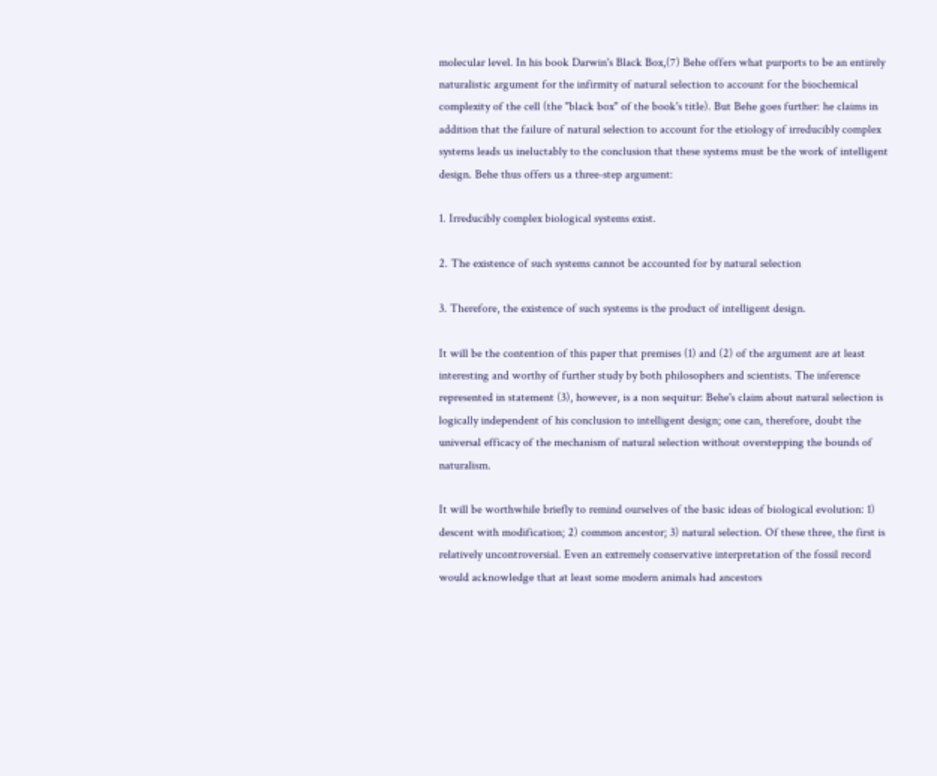molecular level. In his book Darwin's Black Box,(7) Behe offers what purports to be an entirely naturalistic argument for the infirmity of natural selection to account for the biochemical complexity of the cell (the "black box" of the book's title). But Behe goes further: he claims in addition that the failure of natural selection to account for the etiology of irreducibly complex systems leads us ineluctably to the conclusion that these systems must be the work of intelligent design. Behe thus offers us a three-step argument:

1. Irreducibly complex biological systems exist.

2. The existence of such systems cannot be accounted for by natural selection

3. Therefore, the existence of such systems is the product of intelligent design.

It will be the contention of this paper that premises (1) and (2) of the argument are at least interesting and worthy of further study by both philosophers and scientists. The inference represented in statement (3), however, is a non sequitur: Behe's claim about natural selection is logically independent of his conclusion to intelligent design; one can, therefore, doubt the universal efficacy of the mechanism of natural selection without overstepping the bounds of naturalism.

It will be worthwhile briefly to remind ourselves of the basic ideas of biological evolution: 1) descent with modification; 2) common ancestor; 3) natural selection. Of these three, the first is relatively uncontroversial. Even an extremely conservative interpretation of the fossil record would acknowledge that at least some modern animals had ancestors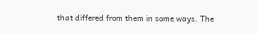that differed from them in some ways. The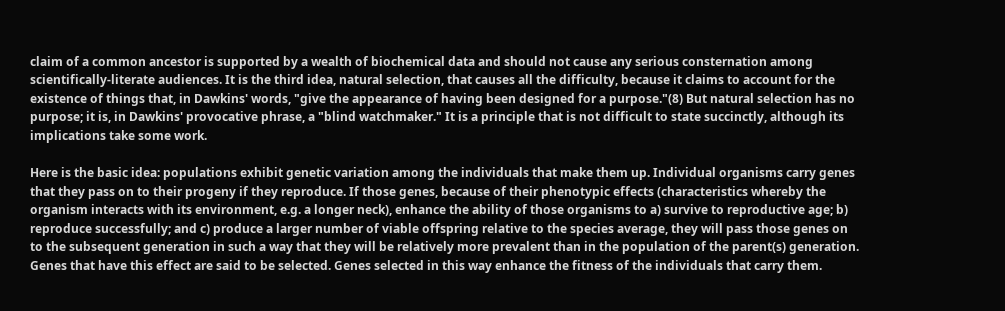claim of a common ancestor is supported by a wealth of biochemical data and should not cause any serious consternation among scientifically-literate audiences. It is the third idea, natural selection, that causes all the difficulty, because it claims to account for the existence of things that, in Dawkins' words, "give the appearance of having been designed for a purpose."(8) But natural selection has no purpose; it is, in Dawkins' provocative phrase, a "blind watchmaker." It is a principle that is not difficult to state succinctly, although its implications take some work.

Here is the basic idea: populations exhibit genetic variation among the individuals that make them up. Individual organisms carry genes that they pass on to their progeny if they reproduce. If those genes, because of their phenotypic effects (characteristics whereby the organism interacts with its environment, e.g. a longer neck), enhance the ability of those organisms to a) survive to reproductive age; b) reproduce successfully; and c) produce a larger number of viable offspring relative to the species average, they will pass those genes on to the subsequent generation in such a way that they will be relatively more prevalent than in the population of the parent(s) generation. Genes that have this effect are said to be selected. Genes selected in this way enhance the fitness of the individuals that carry them.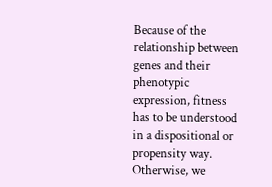Because of the relationship between genes and their phenotypic expression, fitness has to be understood in a dispositional or propensity way. Otherwise, we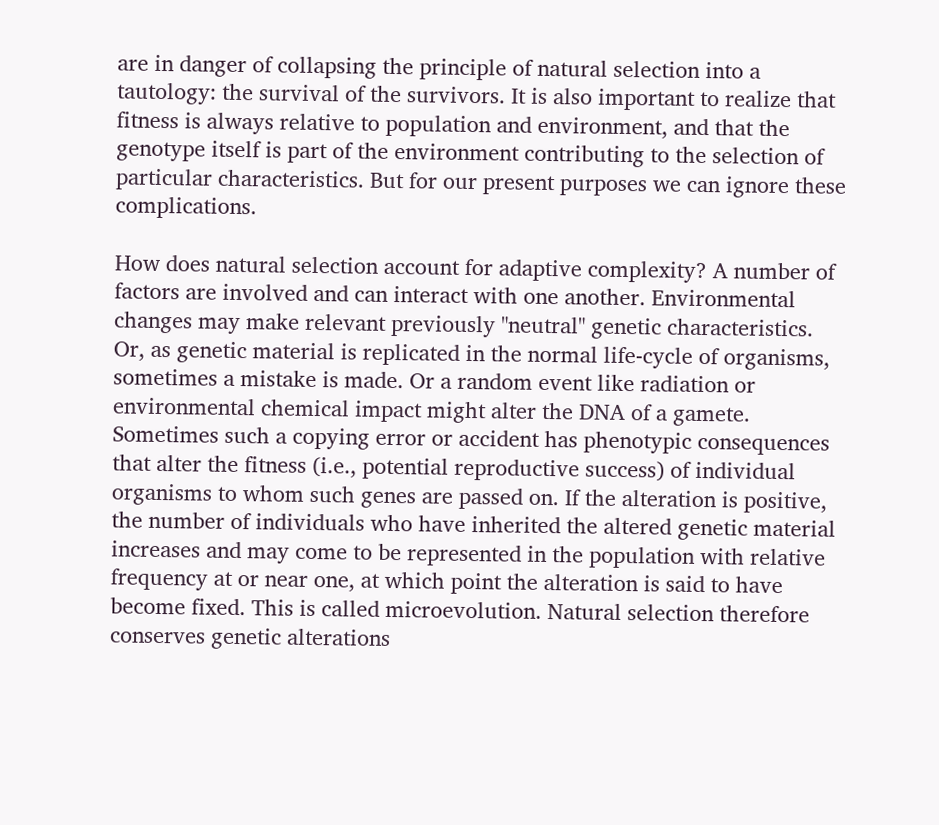are in danger of collapsing the principle of natural selection into a tautology: the survival of the survivors. It is also important to realize that fitness is always relative to population and environment, and that the genotype itself is part of the environment contributing to the selection of particular characteristics. But for our present purposes we can ignore these complications.

How does natural selection account for adaptive complexity? A number of factors are involved and can interact with one another. Environmental changes may make relevant previously "neutral" genetic characteristics. Or, as genetic material is replicated in the normal life-cycle of organisms, sometimes a mistake is made. Or a random event like radiation or environmental chemical impact might alter the DNA of a gamete. Sometimes such a copying error or accident has phenotypic consequences that alter the fitness (i.e., potential reproductive success) of individual organisms to whom such genes are passed on. If the alteration is positive, the number of individuals who have inherited the altered genetic material increases and may come to be represented in the population with relative frequency at or near one, at which point the alteration is said to have become fixed. This is called microevolution. Natural selection therefore conserves genetic alterations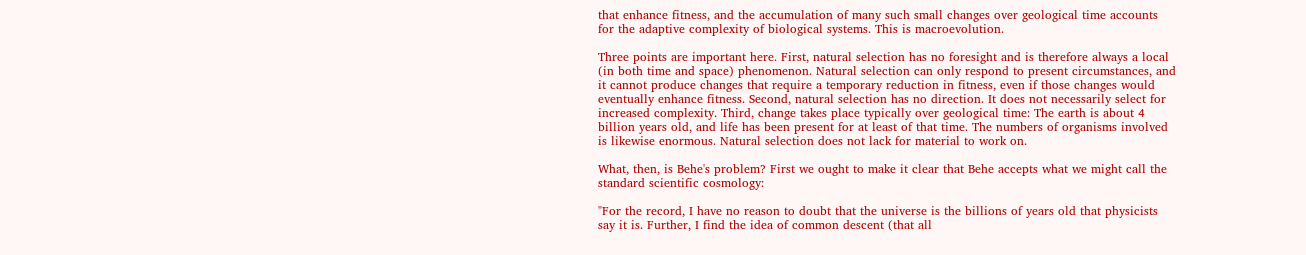that enhance fitness, and the accumulation of many such small changes over geological time accounts for the adaptive complexity of biological systems. This is macroevolution.

Three points are important here. First, natural selection has no foresight and is therefore always a local (in both time and space) phenomenon. Natural selection can only respond to present circumstances, and it cannot produce changes that require a temporary reduction in fitness, even if those changes would eventually enhance fitness. Second, natural selection has no direction. It does not necessarily select for increased complexity. Third, change takes place typically over geological time: The earth is about 4 billion years old, and life has been present for at least of that time. The numbers of organisms involved is likewise enormous. Natural selection does not lack for material to work on.

What, then, is Behe's problem? First we ought to make it clear that Behe accepts what we might call the standard scientific cosmology:

"For the record, I have no reason to doubt that the universe is the billions of years old that physicists say it is. Further, I find the idea of common descent (that all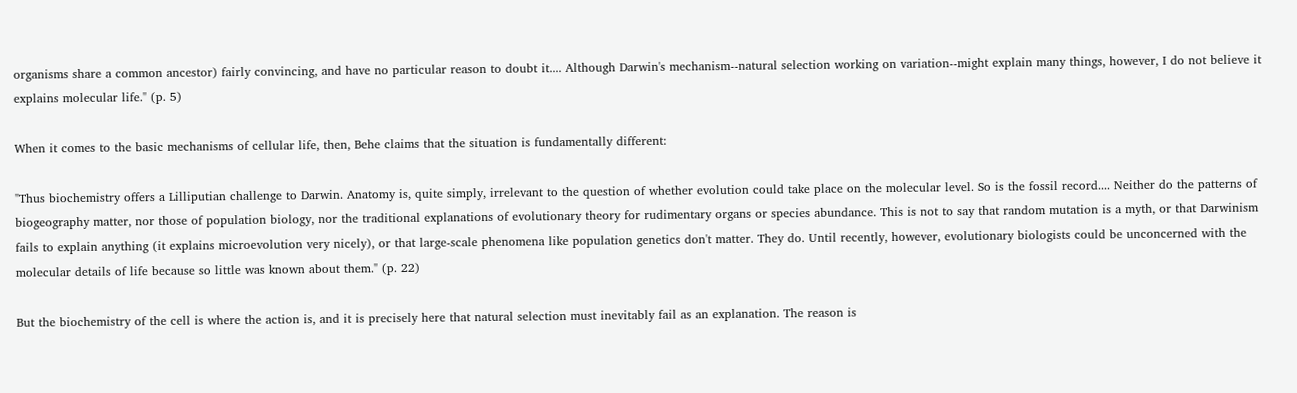organisms share a common ancestor) fairly convincing, and have no particular reason to doubt it.... Although Darwin's mechanism--natural selection working on variation--might explain many things, however, I do not believe it explains molecular life." (p. 5)

When it comes to the basic mechanisms of cellular life, then, Behe claims that the situation is fundamentally different:

"Thus biochemistry offers a Lilliputian challenge to Darwin. Anatomy is, quite simply, irrelevant to the question of whether evolution could take place on the molecular level. So is the fossil record.... Neither do the patterns of biogeography matter, nor those of population biology, nor the traditional explanations of evolutionary theory for rudimentary organs or species abundance. This is not to say that random mutation is a myth, or that Darwinism fails to explain anything (it explains microevolution very nicely), or that large-scale phenomena like population genetics don't matter. They do. Until recently, however, evolutionary biologists could be unconcerned with the molecular details of life because so little was known about them." (p. 22)

But the biochemistry of the cell is where the action is, and it is precisely here that natural selection must inevitably fail as an explanation. The reason is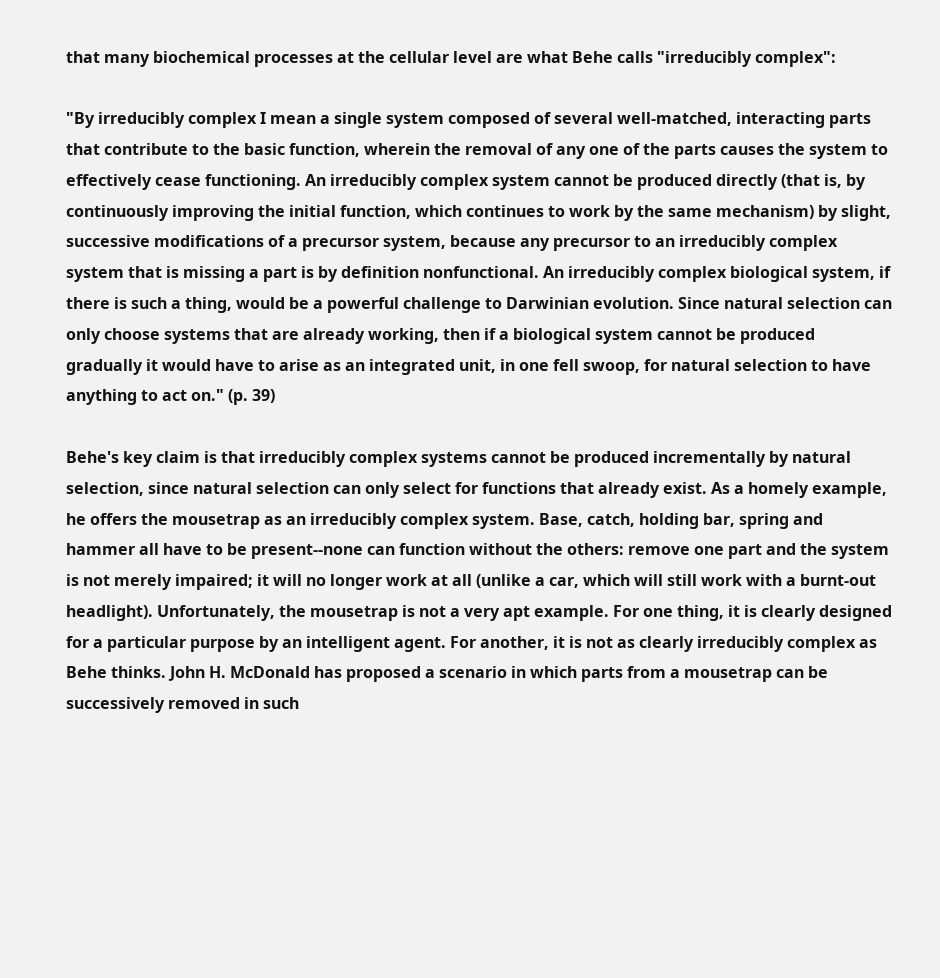that many biochemical processes at the cellular level are what Behe calls "irreducibly complex":

"By irreducibly complex I mean a single system composed of several well-matched, interacting parts that contribute to the basic function, wherein the removal of any one of the parts causes the system to effectively cease functioning. An irreducibly complex system cannot be produced directly (that is, by continuously improving the initial function, which continues to work by the same mechanism) by slight, successive modifications of a precursor system, because any precursor to an irreducibly complex system that is missing a part is by definition nonfunctional. An irreducibly complex biological system, if there is such a thing, would be a powerful challenge to Darwinian evolution. Since natural selection can only choose systems that are already working, then if a biological system cannot be produced gradually it would have to arise as an integrated unit, in one fell swoop, for natural selection to have anything to act on." (p. 39)

Behe's key claim is that irreducibly complex systems cannot be produced incrementally by natural selection, since natural selection can only select for functions that already exist. As a homely example, he offers the mousetrap as an irreducibly complex system. Base, catch, holding bar, spring and hammer all have to be present--none can function without the others: remove one part and the system is not merely impaired; it will no longer work at all (unlike a car, which will still work with a burnt-out headlight). Unfortunately, the mousetrap is not a very apt example. For one thing, it is clearly designed for a particular purpose by an intelligent agent. For another, it is not as clearly irreducibly complex as Behe thinks. John H. McDonald has proposed a scenario in which parts from a mousetrap can be successively removed in such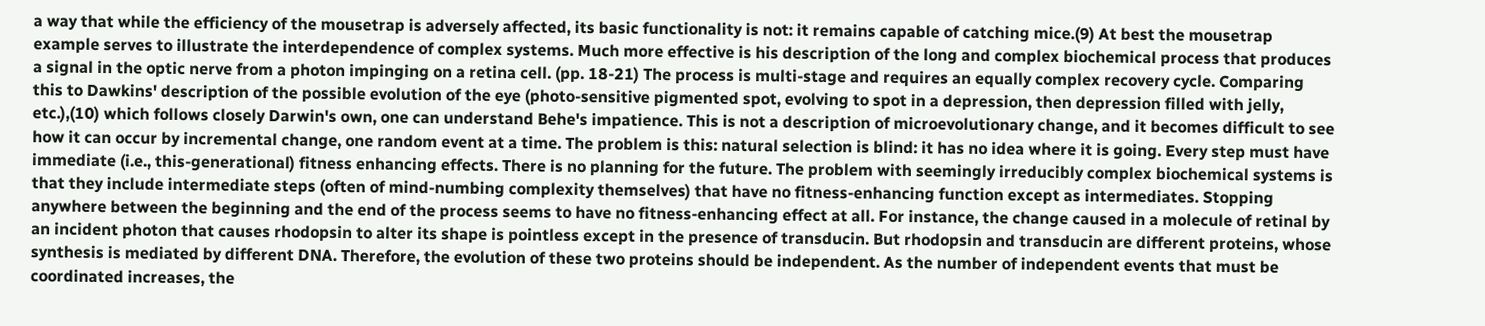a way that while the efficiency of the mousetrap is adversely affected, its basic functionality is not: it remains capable of catching mice.(9) At best the mousetrap example serves to illustrate the interdependence of complex systems. Much more effective is his description of the long and complex biochemical process that produces a signal in the optic nerve from a photon impinging on a retina cell. (pp. 18-21) The process is multi-stage and requires an equally complex recovery cycle. Comparing this to Dawkins' description of the possible evolution of the eye (photo-sensitive pigmented spot, evolving to spot in a depression, then depression filled with jelly, etc.),(10) which follows closely Darwin's own, one can understand Behe's impatience. This is not a description of microevolutionary change, and it becomes difficult to see how it can occur by incremental change, one random event at a time. The problem is this: natural selection is blind: it has no idea where it is going. Every step must have immediate (i.e., this-generational) fitness enhancing effects. There is no planning for the future. The problem with seemingly irreducibly complex biochemical systems is that they include intermediate steps (often of mind-numbing complexity themselves) that have no fitness-enhancing function except as intermediates. Stopping anywhere between the beginning and the end of the process seems to have no fitness-enhancing effect at all. For instance, the change caused in a molecule of retinal by an incident photon that causes rhodopsin to alter its shape is pointless except in the presence of transducin. But rhodopsin and transducin are different proteins, whose synthesis is mediated by different DNA. Therefore, the evolution of these two proteins should be independent. As the number of independent events that must be coordinated increases, the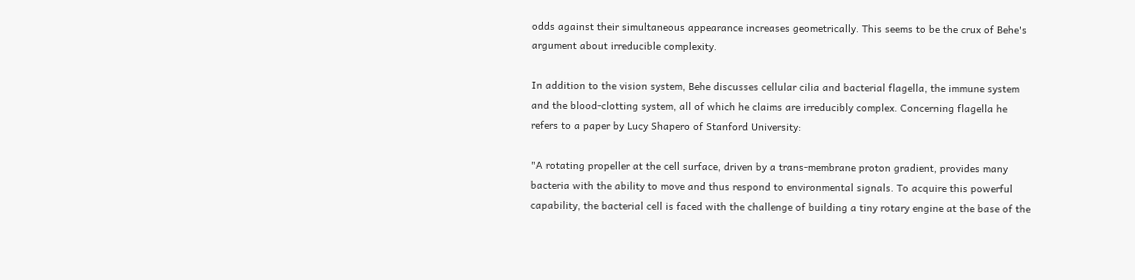odds against their simultaneous appearance increases geometrically. This seems to be the crux of Behe's argument about irreducible complexity.

In addition to the vision system, Behe discusses cellular cilia and bacterial flagella, the immune system and the blood-clotting system, all of which he claims are irreducibly complex. Concerning flagella he refers to a paper by Lucy Shapero of Stanford University:

"A rotating propeller at the cell surface, driven by a trans-membrane proton gradient, provides many bacteria with the ability to move and thus respond to environmental signals. To acquire this powerful capability, the bacterial cell is faced with the challenge of building a tiny rotary engine at the base of the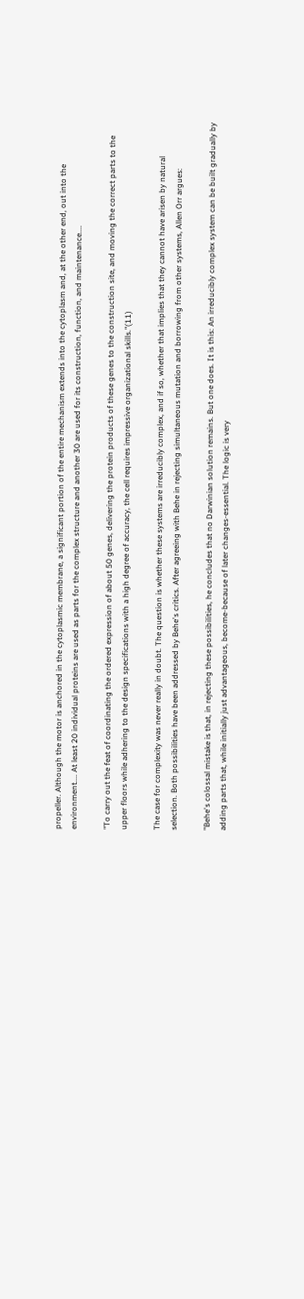propeller. Although the motor is anchored in the cytoplasmic membrane, a significant portion of the entire mechanism extends into the cytoplasm and, at the other end, out into the environment.... At least 20 individual proteins are used as parts for the complex structure and another 30 are used for its construction, function, and maintenance....

"To carry out the feat of coordinating the ordered expression of about 50 genes, delivering the protein products of these genes to the construction site, and moving the correct parts to the upper floors while adhering to the design specifications with a high degree of accuracy, the cell requires impressive organizational skills."(11)

The case for complexity was never really in doubt. The question is whether these systems are irreducibly complex, and if so, whether that implies that they cannot have arisen by natural selection. Both possibilities have been addressed by Behe's critics. After agreeing with Behe in rejecting simultaneous mutation and borrowing from other systems, Allen Orr argues:

"Behe's colossal mistake is that, in rejecting these possibilities, he concludes that no Darwinian solution remains. But one does. It is this: An irreducibly complex system can be built gradually by adding parts that, while initially just advantageous, become-because of later changes-essential. The logic is very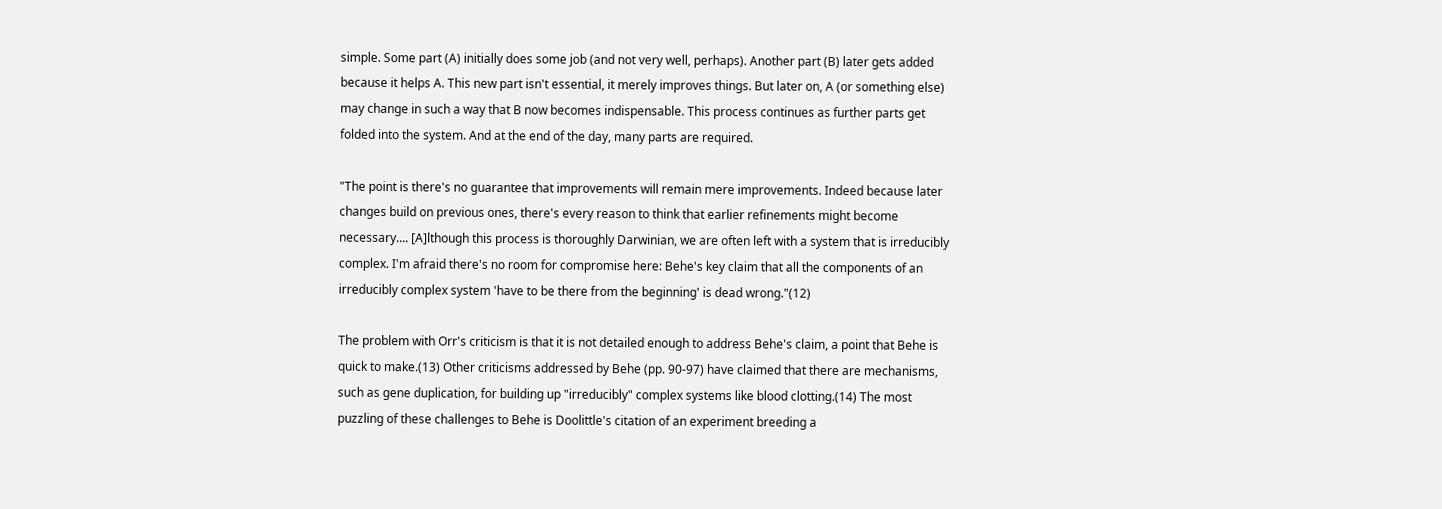simple. Some part (A) initially does some job (and not very well, perhaps). Another part (B) later gets added because it helps A. This new part isn't essential, it merely improves things. But later on, A (or something else) may change in such a way that B now becomes indispensable. This process continues as further parts get folded into the system. And at the end of the day, many parts are required.

"The point is there's no guarantee that improvements will remain mere improvements. Indeed because later changes build on previous ones, there's every reason to think that earlier refinements might become necessary.... [A]lthough this process is thoroughly Darwinian, we are often left with a system that is irreducibly complex. I'm afraid there's no room for compromise here: Behe's key claim that all the components of an irreducibly complex system 'have to be there from the beginning' is dead wrong."(12)

The problem with Orr's criticism is that it is not detailed enough to address Behe's claim, a point that Behe is quick to make.(13) Other criticisms addressed by Behe (pp. 90-97) have claimed that there are mechanisms, such as gene duplication, for building up "irreducibly" complex systems like blood clotting.(14) The most puzzling of these challenges to Behe is Doolittle's citation of an experiment breeding a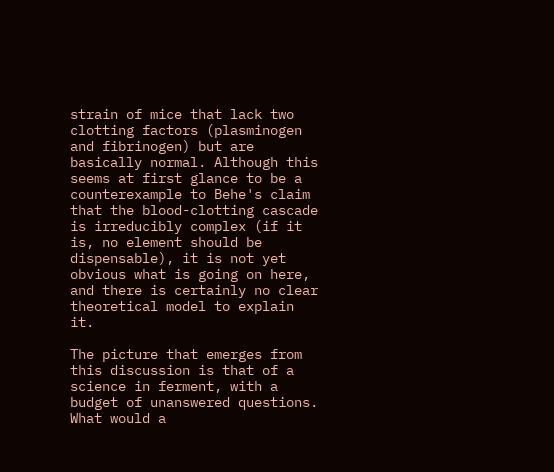strain of mice that lack two clotting factors (plasminogen and fibrinogen) but are basically normal. Although this seems at first glance to be a counterexample to Behe's claim that the blood-clotting cascade is irreducibly complex (if it is, no element should be dispensable), it is not yet obvious what is going on here, and there is certainly no clear theoretical model to explain it.

The picture that emerges from this discussion is that of a science in ferment, with a budget of unanswered questions. What would a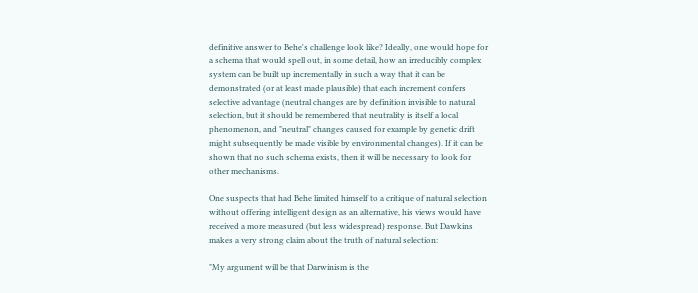definitive answer to Behe's challenge look like? Ideally, one would hope for a schema that would spell out, in some detail, how an irreducibly complex system can be built up incrementally in such a way that it can be demonstrated (or at least made plausible) that each increment confers selective advantage (neutral changes are by definition invisible to natural selection, but it should be remembered that neutrality is itself a local phenomenon, and "neutral" changes caused for example by genetic drift might subsequently be made visible by environmental changes). If it can be shown that no such schema exists, then it will be necessary to look for other mechanisms.

One suspects that had Behe limited himself to a critique of natural selection without offering intelligent design as an alternative, his views would have received a more measured (but less widespread) response. But Dawkins makes a very strong claim about the truth of natural selection:

"My argument will be that Darwinism is the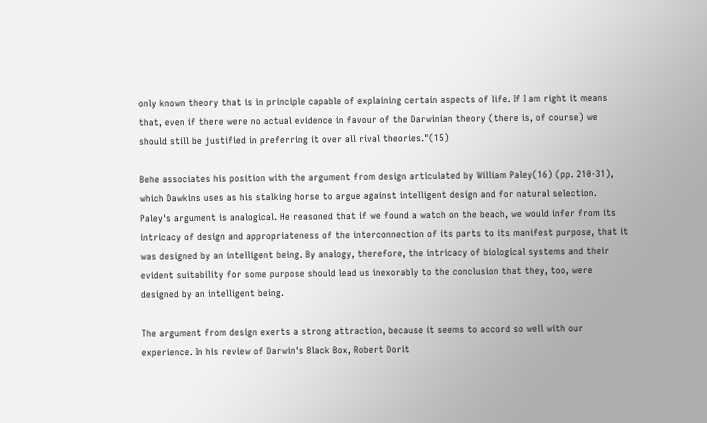only known theory that is in principle capable of explaining certain aspects of life. If I am right it means that, even if there were no actual evidence in favour of the Darwinian theory (there is, of course) we should still be justified in preferring it over all rival theories."(15)

Behe associates his position with the argument from design articulated by William Paley(16) (pp. 210-31), which Dawkins uses as his stalking horse to argue against intelligent design and for natural selection. Paley's argument is analogical. He reasoned that if we found a watch on the beach, we would infer from its intricacy of design and appropriateness of the interconnection of its parts to its manifest purpose, that it was designed by an intelligent being. By analogy, therefore, the intricacy of biological systems and their evident suitability for some purpose should lead us inexorably to the conclusion that they, too, were designed by an intelligent being.

The argument from design exerts a strong attraction, because it seems to accord so well with our experience. In his review of Darwin's Black Box, Robert Dorit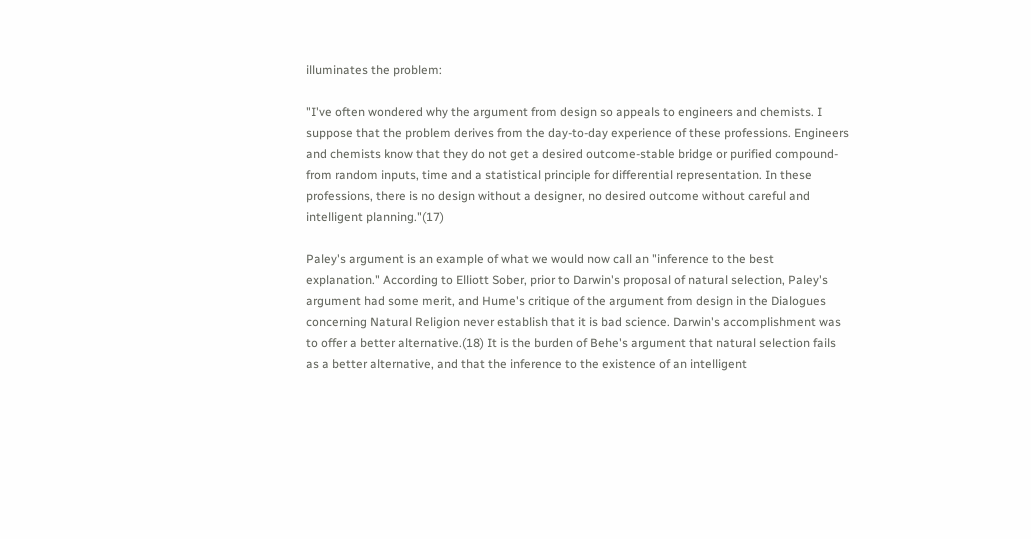illuminates the problem:

"I've often wondered why the argument from design so appeals to engineers and chemists. I suppose that the problem derives from the day-to-day experience of these professions. Engineers and chemists know that they do not get a desired outcome-stable bridge or purified compound-from random inputs, time and a statistical principle for differential representation. In these professions, there is no design without a designer, no desired outcome without careful and intelligent planning."(17)

Paley's argument is an example of what we would now call an "inference to the best explanation." According to Elliott Sober, prior to Darwin's proposal of natural selection, Paley's argument had some merit, and Hume's critique of the argument from design in the Dialogues concerning Natural Religion never establish that it is bad science. Darwin's accomplishment was to offer a better alternative.(18) It is the burden of Behe's argument that natural selection fails as a better alternative, and that the inference to the existence of an intelligent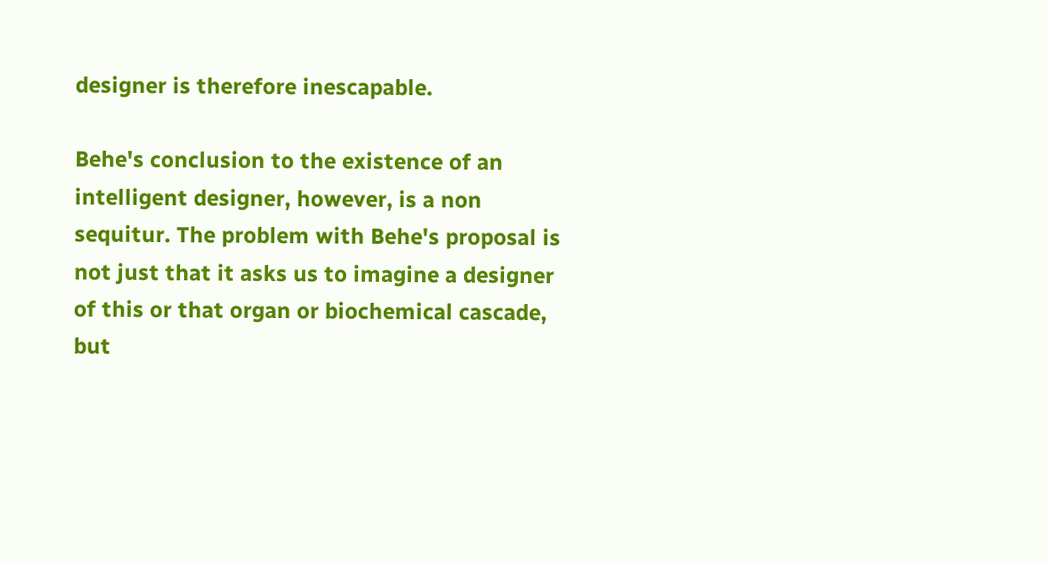designer is therefore inescapable.

Behe's conclusion to the existence of an intelligent designer, however, is a non sequitur. The problem with Behe's proposal is not just that it asks us to imagine a designer of this or that organ or biochemical cascade, but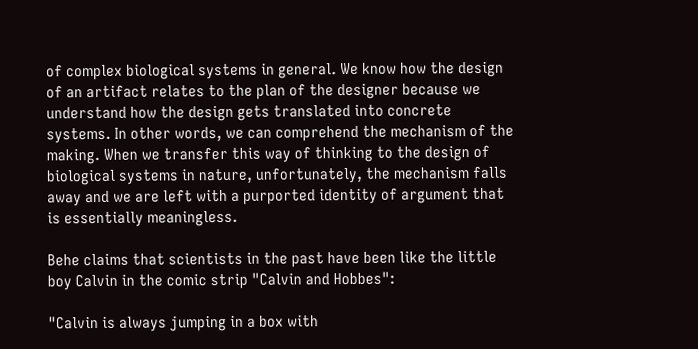of complex biological systems in general. We know how the design of an artifact relates to the plan of the designer because we understand how the design gets translated into concrete systems. In other words, we can comprehend the mechanism of the making. When we transfer this way of thinking to the design of biological systems in nature, unfortunately, the mechanism falls away and we are left with a purported identity of argument that is essentially meaningless.

Behe claims that scientists in the past have been like the little boy Calvin in the comic strip "Calvin and Hobbes":

"Calvin is always jumping in a box with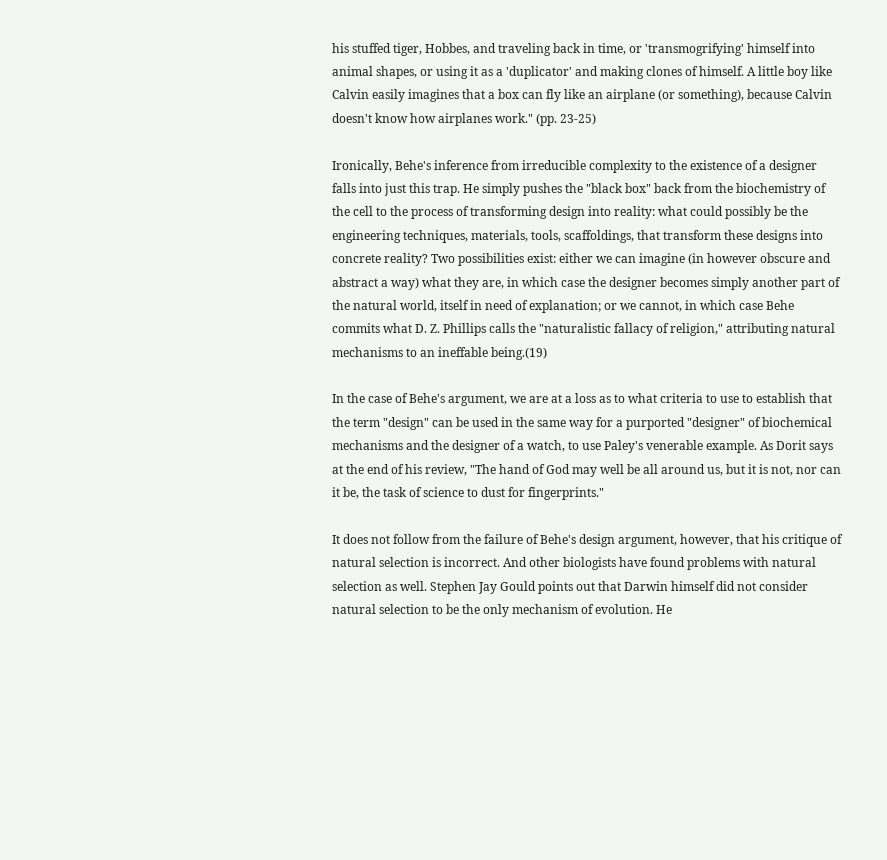his stuffed tiger, Hobbes, and traveling back in time, or 'transmogrifying' himself into animal shapes, or using it as a 'duplicator' and making clones of himself. A little boy like Calvin easily imagines that a box can fly like an airplane (or something), because Calvin doesn't know how airplanes work." (pp. 23-25)

Ironically, Behe's inference from irreducible complexity to the existence of a designer falls into just this trap. He simply pushes the "black box" back from the biochemistry of the cell to the process of transforming design into reality: what could possibly be the engineering techniques, materials, tools, scaffoldings, that transform these designs into concrete reality? Two possibilities exist: either we can imagine (in however obscure and abstract a way) what they are, in which case the designer becomes simply another part of the natural world, itself in need of explanation; or we cannot, in which case Behe commits what D. Z. Phillips calls the "naturalistic fallacy of religion," attributing natural mechanisms to an ineffable being.(19)

In the case of Behe's argument, we are at a loss as to what criteria to use to establish that the term "design" can be used in the same way for a purported "designer" of biochemical mechanisms and the designer of a watch, to use Paley's venerable example. As Dorit says at the end of his review, "The hand of God may well be all around us, but it is not, nor can it be, the task of science to dust for fingerprints."

It does not follow from the failure of Behe's design argument, however, that his critique of natural selection is incorrect. And other biologists have found problems with natural selection as well. Stephen Jay Gould points out that Darwin himself did not consider natural selection to be the only mechanism of evolution. He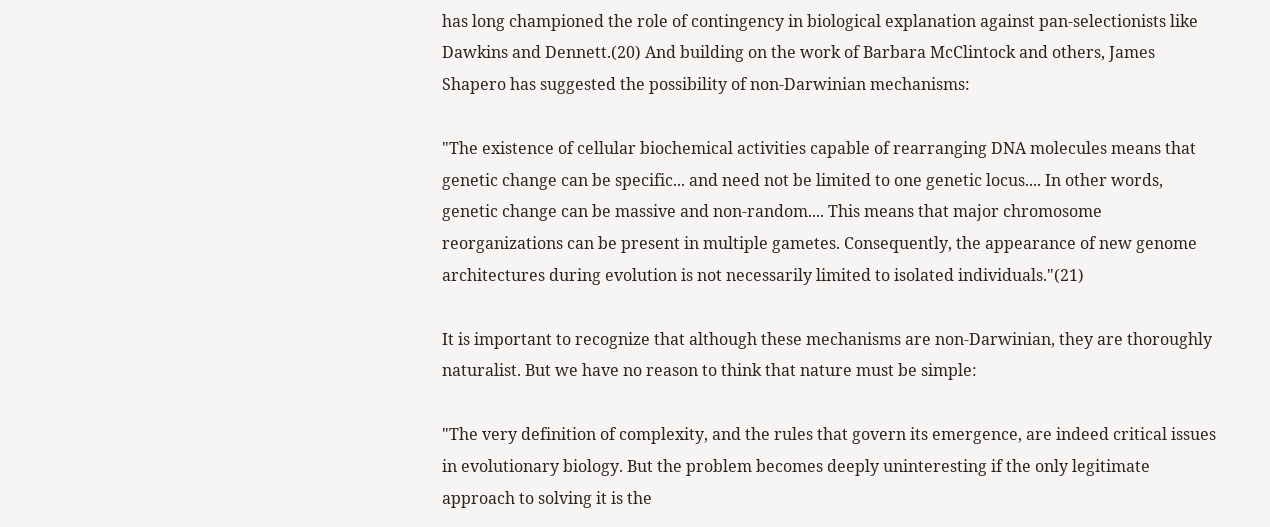has long championed the role of contingency in biological explanation against pan-selectionists like Dawkins and Dennett.(20) And building on the work of Barbara McClintock and others, James Shapero has suggested the possibility of non-Darwinian mechanisms:

"The existence of cellular biochemical activities capable of rearranging DNA molecules means that genetic change can be specific... and need not be limited to one genetic locus.... In other words, genetic change can be massive and non-random.... This means that major chromosome reorganizations can be present in multiple gametes. Consequently, the appearance of new genome architectures during evolution is not necessarily limited to isolated individuals."(21)

It is important to recognize that although these mechanisms are non-Darwinian, they are thoroughly naturalist. But we have no reason to think that nature must be simple:

"The very definition of complexity, and the rules that govern its emergence, are indeed critical issues in evolutionary biology. But the problem becomes deeply uninteresting if the only legitimate approach to solving it is the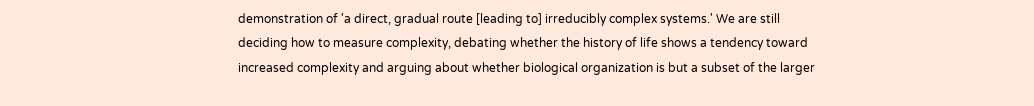demonstration of 'a direct, gradual route [leading to] irreducibly complex systems.' We are still deciding how to measure complexity, debating whether the history of life shows a tendency toward increased complexity and arguing about whether biological organization is but a subset of the larger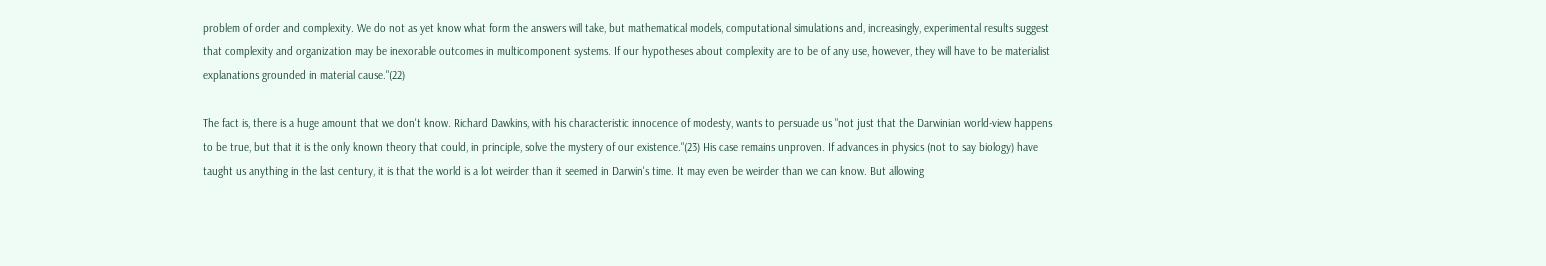problem of order and complexity. We do not as yet know what form the answers will take, but mathematical models, computational simulations and, increasingly, experimental results suggest that complexity and organization may be inexorable outcomes in multicomponent systems. If our hypotheses about complexity are to be of any use, however, they will have to be materialist explanations grounded in material cause."(22)

The fact is, there is a huge amount that we don't know. Richard Dawkins, with his characteristic innocence of modesty, wants to persuade us "not just that the Darwinian world-view happens to be true, but that it is the only known theory that could, in principle, solve the mystery of our existence."(23) His case remains unproven. If advances in physics (not to say biology) have taught us anything in the last century, it is that the world is a lot weirder than it seemed in Darwin's time. It may even be weirder than we can know. But allowing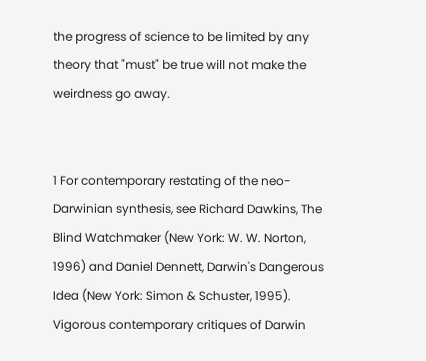the progress of science to be limited by any theory that "must" be true will not make the weirdness go away.


1 For contemporary restating of the neo-Darwinian synthesis, see Richard Dawkins, The Blind Watchmaker (New York: W. W. Norton, 1996) and Daniel Dennett, Darwin's Dangerous Idea (New York: Simon & Schuster, 1995). Vigorous contemporary critiques of Darwin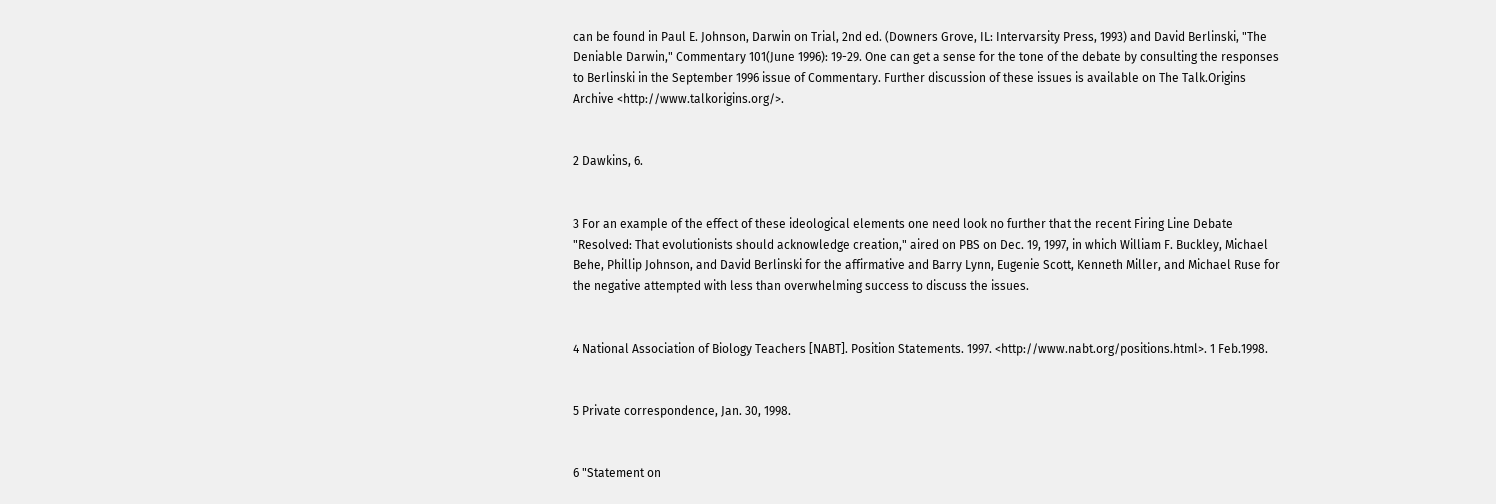can be found in Paul E. Johnson, Darwin on Trial, 2nd ed. (Downers Grove, IL: Intervarsity Press, 1993) and David Berlinski, "The Deniable Darwin," Commentary 101(June 1996): 19-29. One can get a sense for the tone of the debate by consulting the responses to Berlinski in the September 1996 issue of Commentary. Further discussion of these issues is available on The Talk.Origins Archive <http://www.talkorigins.org/>.


2 Dawkins, 6.


3 For an example of the effect of these ideological elements one need look no further that the recent Firing Line Debate "Resolved: That evolutionists should acknowledge creation," aired on PBS on Dec. 19, 1997, in which William F. Buckley, Michael Behe, Phillip Johnson, and David Berlinski for the affirmative and Barry Lynn, Eugenie Scott, Kenneth Miller, and Michael Ruse for the negative attempted with less than overwhelming success to discuss the issues.


4 National Association of Biology Teachers [NABT]. Position Statements. 1997. <http://www.nabt.org/positions.html>. 1 Feb.1998.


5 Private correspondence, Jan. 30, 1998.


6 "Statement on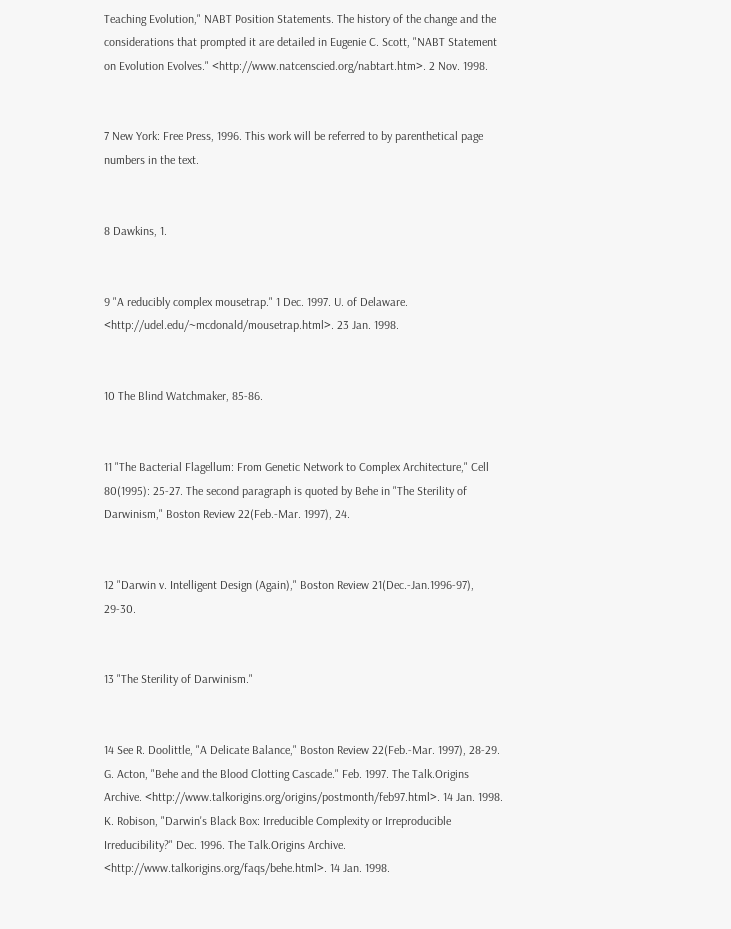Teaching Evolution," NABT Position Statements. The history of the change and the considerations that prompted it are detailed in Eugenie C. Scott, "NABT Statement on Evolution Evolves." <http://www.natcenscied.org/nabtart.htm>. 2 Nov. 1998.


7 New York: Free Press, 1996. This work will be referred to by parenthetical page numbers in the text.


8 Dawkins, 1.


9 "A reducibly complex mousetrap." 1 Dec. 1997. U. of Delaware. <http://udel.edu/~mcdonald/mousetrap.html>. 23 Jan. 1998.


10 The Blind Watchmaker, 85-86.


11 "The Bacterial Flagellum: From Genetic Network to Complex Architecture," Cell 80(1995): 25-27. The second paragraph is quoted by Behe in "The Sterility of Darwinism," Boston Review 22(Feb.-Mar. 1997), 24.


12 "Darwin v. Intelligent Design (Again)," Boston Review 21(Dec.-Jan.1996-97), 29-30.


13 "The Sterility of Darwinism."


14 See R. Doolittle, "A Delicate Balance," Boston Review 22(Feb.-Mar. 1997), 28-29. G. Acton, "Behe and the Blood Clotting Cascade." Feb. 1997. The Talk.Origins Archive. <http://www.talkorigins.org/origins/postmonth/feb97.html>. 14 Jan. 1998. K. Robison, "Darwin's Black Box: Irreducible Complexity or Irreproducible Irreducibility?" Dec. 1996. The Talk.Origins Archive. <http://www.talkorigins.org/faqs/behe.html>. 14 Jan. 1998.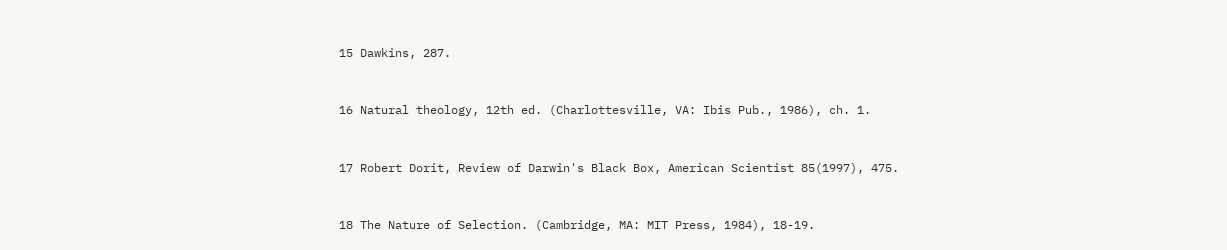15 Dawkins, 287.


16 Natural theology, 12th ed. (Charlottesville, VA: Ibis Pub., 1986), ch. 1.


17 Robert Dorit, Review of Darwin's Black Box, American Scientist 85(1997), 475.


18 The Nature of Selection. (Cambridge, MA: MIT Press, 1984), 18-19.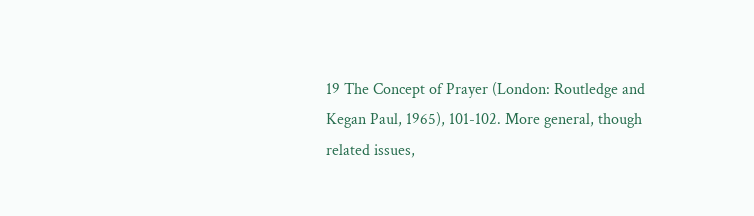19 The Concept of Prayer (London: Routledge and Kegan Paul, 1965), 101-102. More general, though related issues,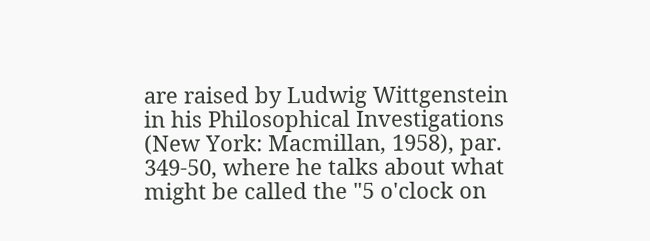are raised by Ludwig Wittgenstein in his Philosophical Investigations (New York: Macmillan, 1958), par. 349-50, where he talks about what might be called the "5 o'clock on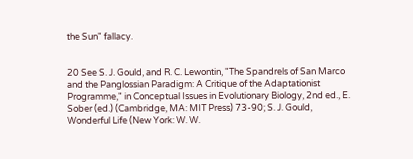the Sun" fallacy.


20 See S. J. Gould, and R. C. Lewontin, "The Spandrels of San Marco and the Panglossian Paradigm: A Critique of the Adaptationist Programme," in Conceptual Issues in Evolutionary Biology, 2nd ed., E. Sober (ed.) (Cambridge, MA: MIT Press) 73-90; S. J. Gould, Wonderful Life (New York: W. W.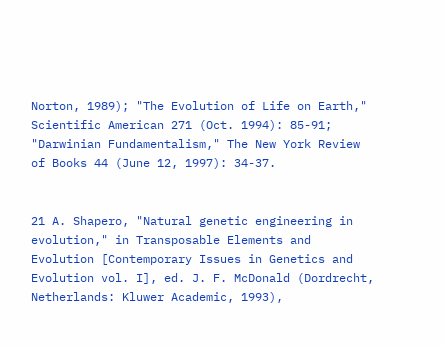Norton, 1989); "The Evolution of Life on Earth," Scientific American 271 (Oct. 1994): 85-91; "Darwinian Fundamentalism," The New York Review of Books 44 (June 12, 1997): 34-37.


21 A. Shapero, "Natural genetic engineering in evolution," in Transposable Elements and Evolution [Contemporary Issues in Genetics and Evolution vol. I], ed. J. F. McDonald (Dordrecht, Netherlands: Kluwer Academic, 1993),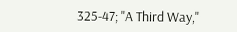325-47; "A Third Way,"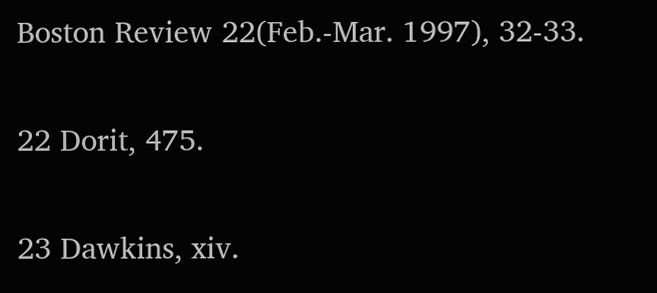Boston Review 22(Feb.-Mar. 1997), 32-33.


22 Dorit, 475.


23 Dawkins, xiv.